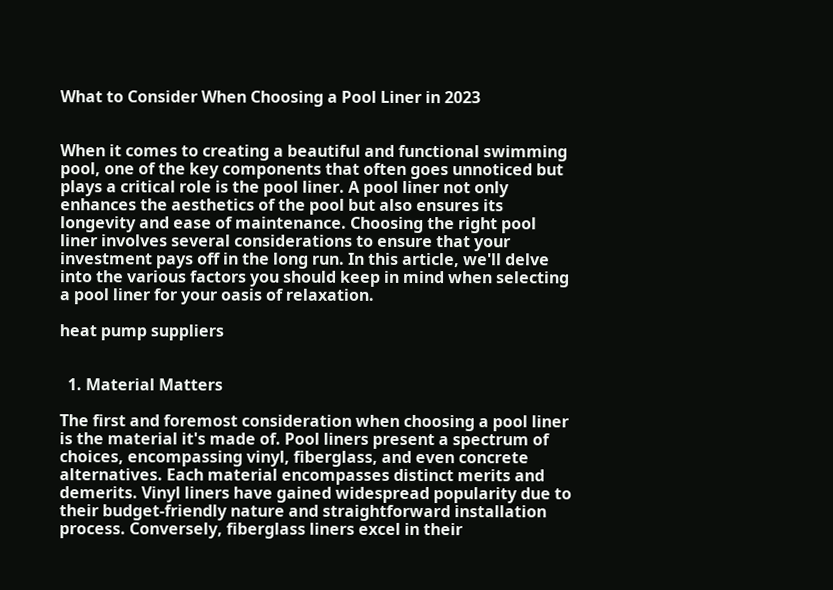What to Consider When Choosing a Pool Liner in 2023


When it comes to creating a beautiful and functional swimming pool, one of the key components that often goes unnoticed but plays a critical role is the pool liner. A pool liner not only enhances the aesthetics of the pool but also ensures its longevity and ease of maintenance. Choosing the right pool liner involves several considerations to ensure that your investment pays off in the long run. In this article, we'll delve into the various factors you should keep in mind when selecting a pool liner for your oasis of relaxation.

heat pump suppliers


  1. Material Matters

The first and foremost consideration when choosing a pool liner is the material it's made of. Pool liners present a spectrum of choices, encompassing vinyl, fiberglass, and even concrete alternatives. Each material encompasses distinct merits and demerits. Vinyl liners have gained widespread popularity due to their budget-friendly nature and straightforward installation process. Conversely, fiberglass liners excel in their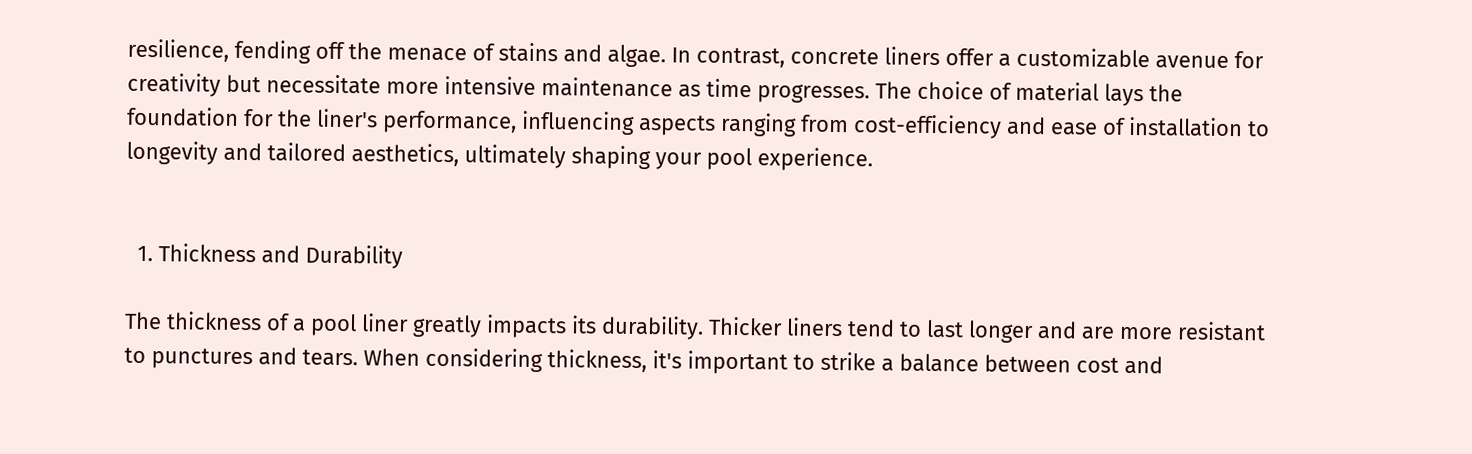resilience, fending off the menace of stains and algae. In contrast, concrete liners offer a customizable avenue for creativity but necessitate more intensive maintenance as time progresses. The choice of material lays the foundation for the liner's performance, influencing aspects ranging from cost-efficiency and ease of installation to longevity and tailored aesthetics, ultimately shaping your pool experience.


  1. Thickness and Durability

The thickness of a pool liner greatly impacts its durability. Thicker liners tend to last longer and are more resistant to punctures and tears. When considering thickness, it's important to strike a balance between cost and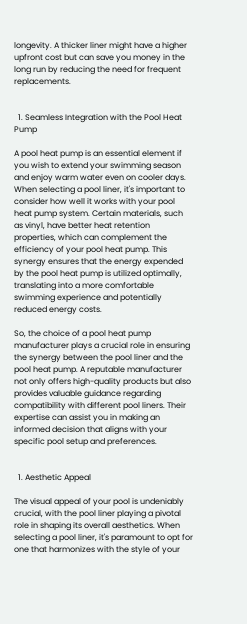longevity. A thicker liner might have a higher upfront cost but can save you money in the long run by reducing the need for frequent replacements.


  1. Seamless Integration with the Pool Heat Pump

A pool heat pump is an essential element if you wish to extend your swimming season and enjoy warm water even on cooler days. When selecting a pool liner, it's important to consider how well it works with your pool heat pump system. Certain materials, such as vinyl, have better heat retention properties, which can complement the efficiency of your pool heat pump. This synergy ensures that the energy expended by the pool heat pump is utilized optimally, translating into a more comfortable swimming experience and potentially reduced energy costs.

So, the choice of a pool heat pump manufacturer plays a crucial role in ensuring the synergy between the pool liner and the pool heat pump. A reputable manufacturer not only offers high-quality products but also provides valuable guidance regarding compatibility with different pool liners. Their expertise can assist you in making an informed decision that aligns with your specific pool setup and preferences.


  1. Aesthetic Appeal

The visual appeal of your pool is undeniably crucial, with the pool liner playing a pivotal role in shaping its overall aesthetics. When selecting a pool liner, it's paramount to opt for one that harmonizes with the style of your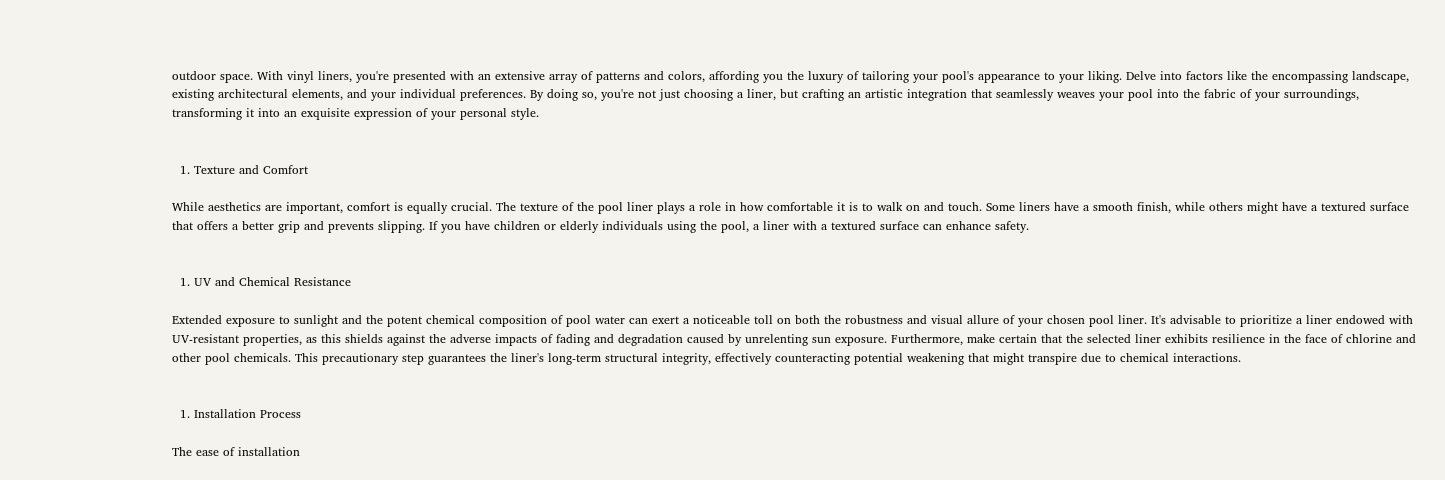outdoor space. With vinyl liners, you're presented with an extensive array of patterns and colors, affording you the luxury of tailoring your pool's appearance to your liking. Delve into factors like the encompassing landscape, existing architectural elements, and your individual preferences. By doing so, you're not just choosing a liner, but crafting an artistic integration that seamlessly weaves your pool into the fabric of your surroundings, transforming it into an exquisite expression of your personal style.


  1. Texture and Comfort

While aesthetics are important, comfort is equally crucial. The texture of the pool liner plays a role in how comfortable it is to walk on and touch. Some liners have a smooth finish, while others might have a textured surface that offers a better grip and prevents slipping. If you have children or elderly individuals using the pool, a liner with a textured surface can enhance safety.


  1. UV and Chemical Resistance

Extended exposure to sunlight and the potent chemical composition of pool water can exert a noticeable toll on both the robustness and visual allure of your chosen pool liner. It's advisable to prioritize a liner endowed with UV-resistant properties, as this shields against the adverse impacts of fading and degradation caused by unrelenting sun exposure. Furthermore, make certain that the selected liner exhibits resilience in the face of chlorine and other pool chemicals. This precautionary step guarantees the liner's long-term structural integrity, effectively counteracting potential weakening that might transpire due to chemical interactions.


  1. Installation Process

The ease of installation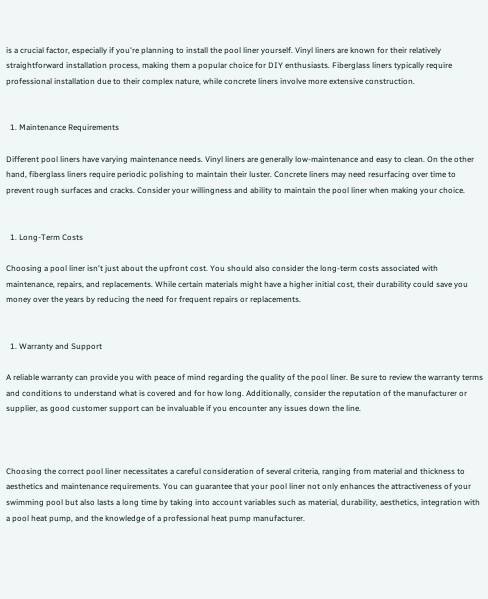is a crucial factor, especially if you're planning to install the pool liner yourself. Vinyl liners are known for their relatively straightforward installation process, making them a popular choice for DIY enthusiasts. Fiberglass liners typically require professional installation due to their complex nature, while concrete liners involve more extensive construction.


  1. Maintenance Requirements

Different pool liners have varying maintenance needs. Vinyl liners are generally low-maintenance and easy to clean. On the other hand, fiberglass liners require periodic polishing to maintain their luster. Concrete liners may need resurfacing over time to prevent rough surfaces and cracks. Consider your willingness and ability to maintain the pool liner when making your choice.


  1. Long-Term Costs

Choosing a pool liner isn't just about the upfront cost. You should also consider the long-term costs associated with maintenance, repairs, and replacements. While certain materials might have a higher initial cost, their durability could save you money over the years by reducing the need for frequent repairs or replacements.


  1. Warranty and Support

A reliable warranty can provide you with peace of mind regarding the quality of the pool liner. Be sure to review the warranty terms and conditions to understand what is covered and for how long. Additionally, consider the reputation of the manufacturer or supplier, as good customer support can be invaluable if you encounter any issues down the line.



Choosing the correct pool liner necessitates a careful consideration of several criteria, ranging from material and thickness to aesthetics and maintenance requirements. You can guarantee that your pool liner not only enhances the attractiveness of your swimming pool but also lasts a long time by taking into account variables such as material, durability, aesthetics, integration with a pool heat pump, and the knowledge of a professional heat pump manufacturer.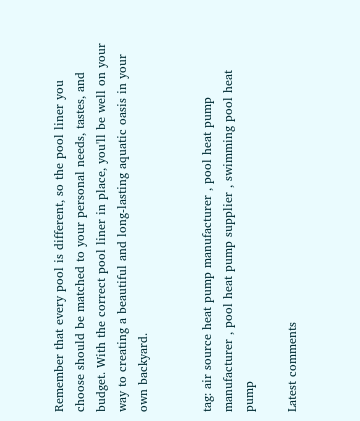Remember that every pool is different, so the pool liner you choose should be matched to your personal needs, tastes, and budget. With the correct pool liner in place, you'll be well on your way to creating a beautiful and long-lasting aquatic oasis in your own backyard.


tag: air source heat pump manufacturer , pool heat pump manufacturer , pool heat pump supplier , swimming pool heat pump

Latest comments